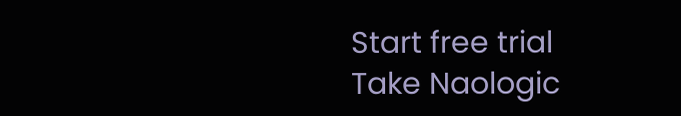Start free trial
Take Naologic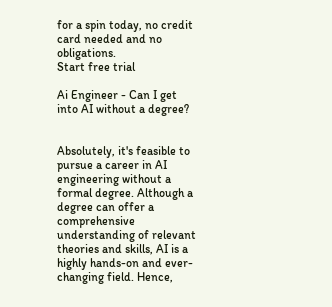for a spin today, no credit card needed and no obligations.
Start free trial

Ai Engineer - Can I get into AI without a degree?


Absolutely, it's feasible to pursue a career in AI engineering without a formal degree. Although a degree can offer a comprehensive understanding of relevant theories and skills, AI is a highly hands-on and ever-changing field. Hence,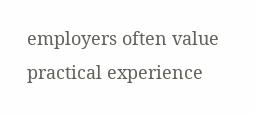employers often value practical experience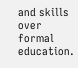and skills over formal education.